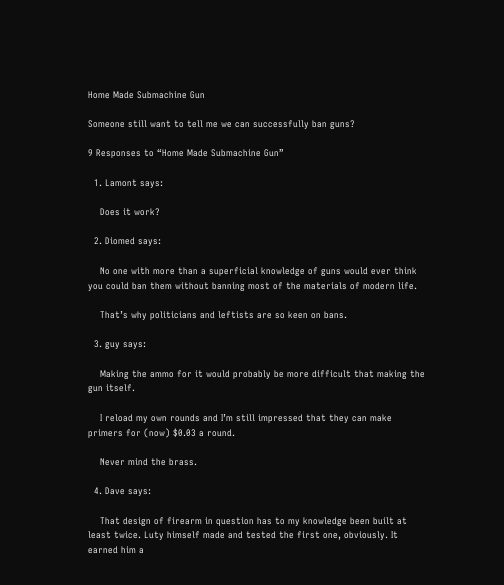Home Made Submachine Gun

Someone still want to tell me we can successfully ban guns?

9 Responses to “Home Made Submachine Gun”

  1. Lamont says:

    Does it work?

  2. Diomed says:

    No one with more than a superficial knowledge of guns would ever think you could ban them without banning most of the materials of modern life.

    That’s why politicians and leftists are so keen on bans.

  3. guy says:

    Making the ammo for it would probably be more difficult that making the gun itself.

    I reload my own rounds and I’m still impressed that they can make primers for (now) $0.03 a round.

    Never mind the brass.

  4. Dave says:

    That design of firearm in question has to my knowledge been built at least twice. Luty himself made and tested the first one, obviously. It earned him a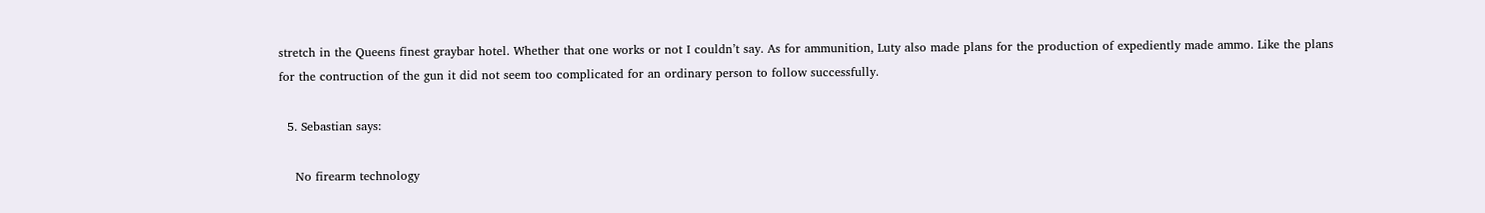stretch in the Queens finest graybar hotel. Whether that one works or not I couldn’t say. As for ammunition, Luty also made plans for the production of expediently made ammo. Like the plans for the contruction of the gun it did not seem too complicated for an ordinary person to follow successfully.

  5. Sebastian says:

    No firearm technology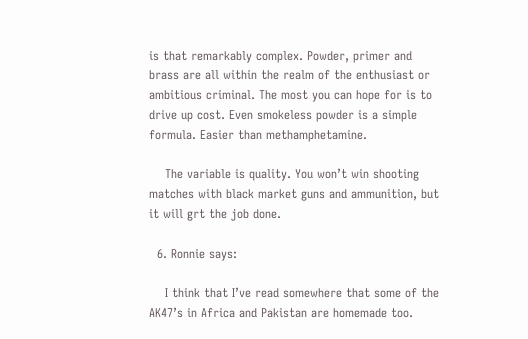is that remarkably complex. Powder, primer and brass are all within the realm of the enthusiast or ambitious criminal. The most you can hope for is to drive up cost. Even smokeless powder is a simple formula. Easier than methamphetamine.

    The variable is quality. You won’t win shooting matches with black market guns and ammunition, but it will grt the job done.

  6. Ronnie says:

    I think that I’ve read somewhere that some of the AK47’s in Africa and Pakistan are homemade too.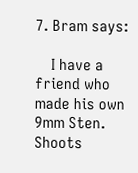7. Bram says:

    I have a friend who made his own 9mm Sten. Shoots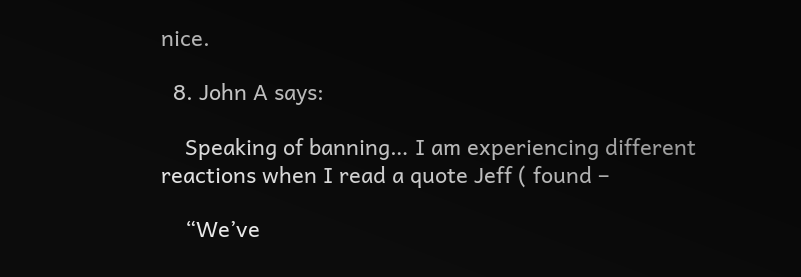nice.

  8. John A says:

    Speaking of banning… I am experiencing different reactions when I read a quote Jeff ( found –

    “We’ve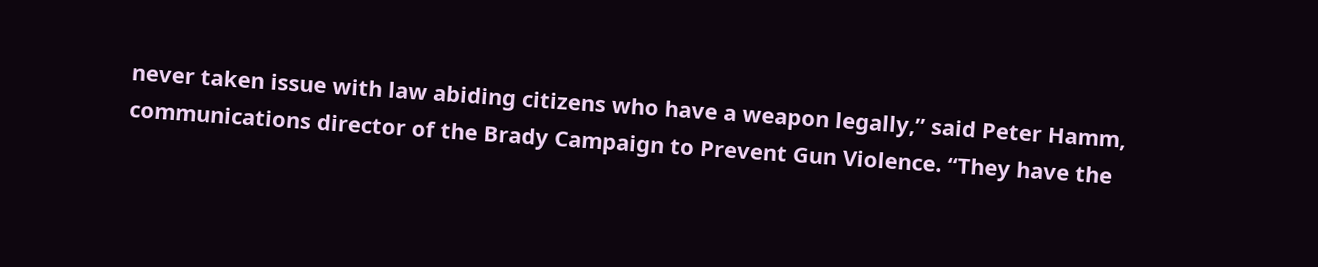never taken issue with law abiding citizens who have a weapon legally,” said Peter Hamm, communications director of the Brady Campaign to Prevent Gun Violence. “They have the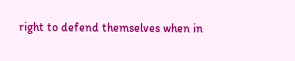right to defend themselves when in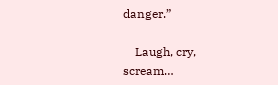danger.”

    Laugh, cry, scream…